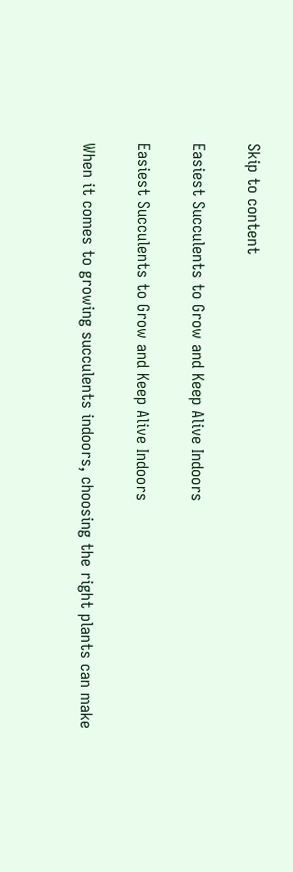Skip to content

Easiest Succulents to Grow and Keep Alive Indoors

Easiest Succulents to Grow and Keep Alive Indoors

When it comes to growing succulents indoors, choosing the right plants can make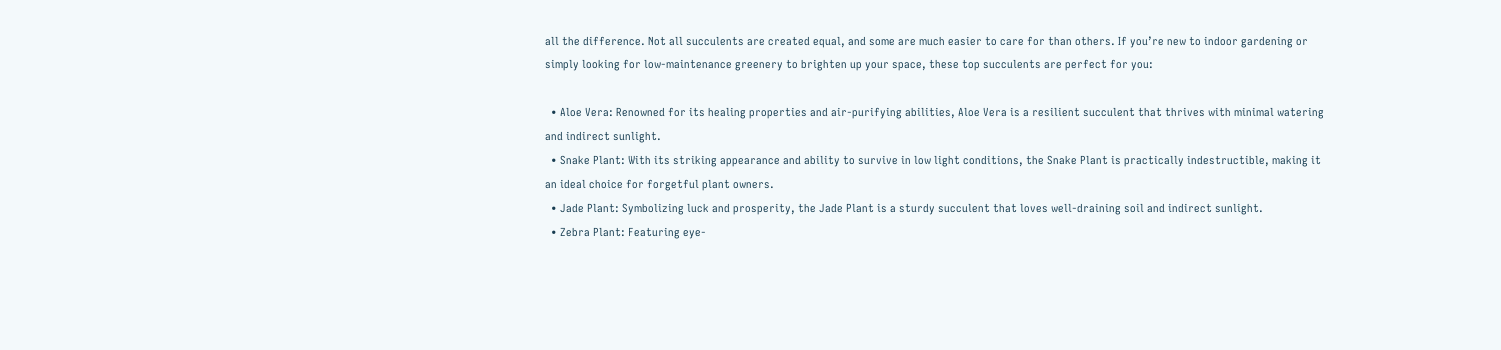all the difference. Not all succulents are created equal, and some are much easier to care for than others. If you’re new to indoor gardening or simply looking for low-maintenance greenery to brighten up your space, these top succulents are perfect for you:

  • Aloe Vera: Renowned for its healing properties and air-purifying abilities, Aloe Vera is a resilient succulent that thrives with minimal watering and indirect sunlight.
  • Snake Plant: With its striking appearance and ability to survive in low light conditions, the Snake Plant is practically indestructible, making it an ideal choice for forgetful plant owners.
  • Jade Plant: Symbolizing luck and prosperity, the Jade Plant is a sturdy succulent that loves well-draining soil and indirect sunlight.
  • Zebra Plant: Featuring eye-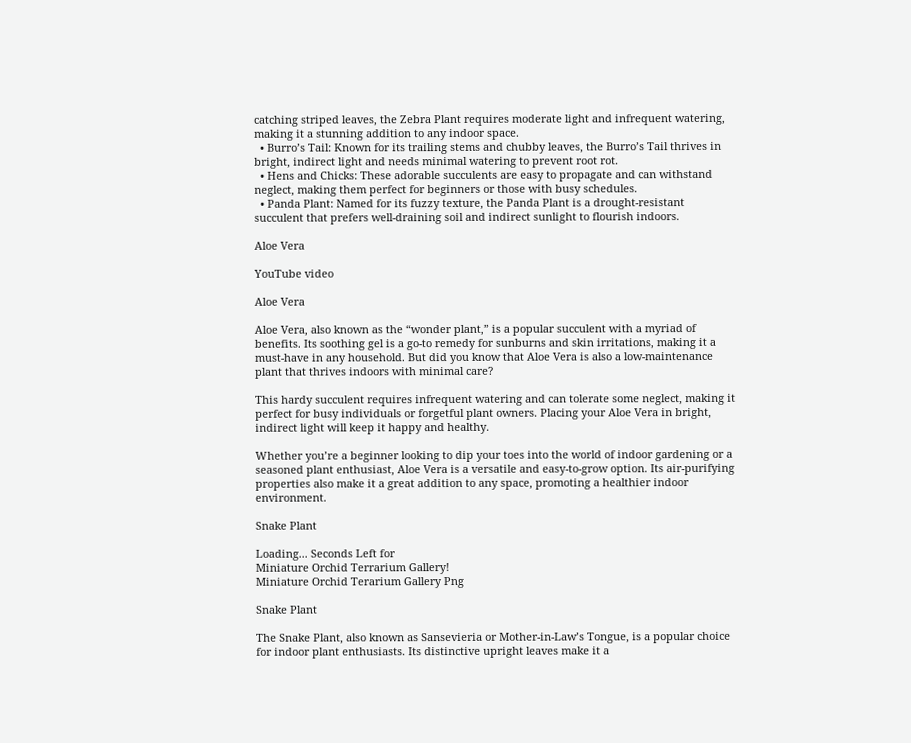catching striped leaves, the Zebra Plant requires moderate light and infrequent watering, making it a stunning addition to any indoor space.
  • Burro’s Tail: Known for its trailing stems and chubby leaves, the Burro’s Tail thrives in bright, indirect light and needs minimal watering to prevent root rot.
  • Hens and Chicks: These adorable succulents are easy to propagate and can withstand neglect, making them perfect for beginners or those with busy schedules.
  • Panda Plant: Named for its fuzzy texture, the Panda Plant is a drought-resistant succulent that prefers well-draining soil and indirect sunlight to flourish indoors.

Aloe Vera

YouTube video

Aloe Vera

Aloe Vera, also known as the “wonder plant,” is a popular succulent with a myriad of benefits. Its soothing gel is a go-to remedy for sunburns and skin irritations, making it a must-have in any household. But did you know that Aloe Vera is also a low-maintenance plant that thrives indoors with minimal care?

This hardy succulent requires infrequent watering and can tolerate some neglect, making it perfect for busy individuals or forgetful plant owners. Placing your Aloe Vera in bright, indirect light will keep it happy and healthy.

Whether you’re a beginner looking to dip your toes into the world of indoor gardening or a seasoned plant enthusiast, Aloe Vera is a versatile and easy-to-grow option. Its air-purifying properties also make it a great addition to any space, promoting a healthier indoor environment.

Snake Plant

Loading... Seconds Left for
Miniature Orchid Terrarium Gallery!
Miniature Orchid Terarium Gallery Png

Snake Plant

The Snake Plant, also known as Sansevieria or Mother-in-Law’s Tongue, is a popular choice for indoor plant enthusiasts. Its distinctive upright leaves make it a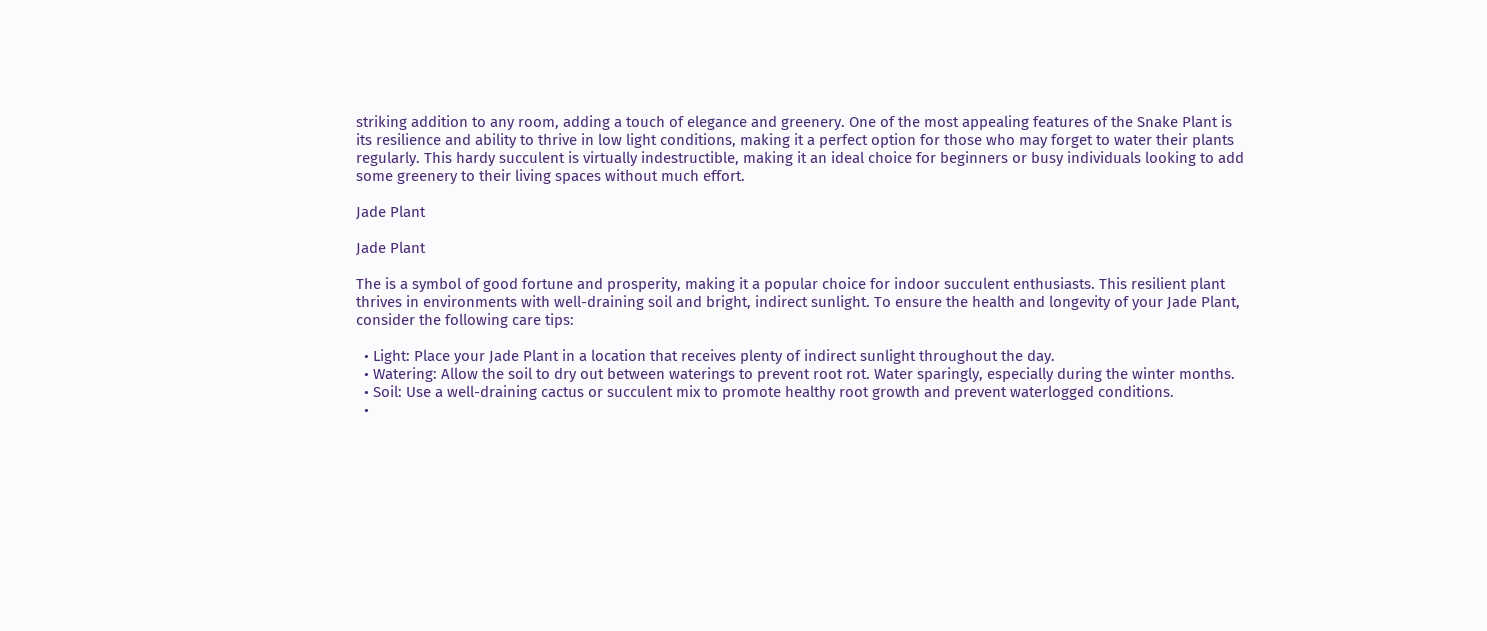striking addition to any room, adding a touch of elegance and greenery. One of the most appealing features of the Snake Plant is its resilience and ability to thrive in low light conditions, making it a perfect option for those who may forget to water their plants regularly. This hardy succulent is virtually indestructible, making it an ideal choice for beginners or busy individuals looking to add some greenery to their living spaces without much effort.

Jade Plant

Jade Plant

The is a symbol of good fortune and prosperity, making it a popular choice for indoor succulent enthusiasts. This resilient plant thrives in environments with well-draining soil and bright, indirect sunlight. To ensure the health and longevity of your Jade Plant, consider the following care tips:

  • Light: Place your Jade Plant in a location that receives plenty of indirect sunlight throughout the day.
  • Watering: Allow the soil to dry out between waterings to prevent root rot. Water sparingly, especially during the winter months.
  • Soil: Use a well-draining cactus or succulent mix to promote healthy root growth and prevent waterlogged conditions.
  •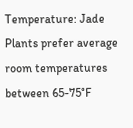Temperature: Jade Plants prefer average room temperatures between 65-75°F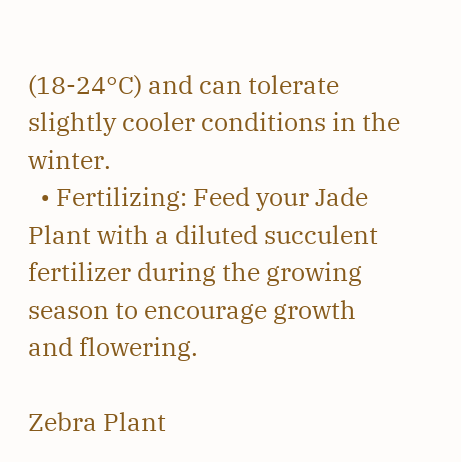(18-24°C) and can tolerate slightly cooler conditions in the winter.
  • Fertilizing: Feed your Jade Plant with a diluted succulent fertilizer during the growing season to encourage growth and flowering.

Zebra Plant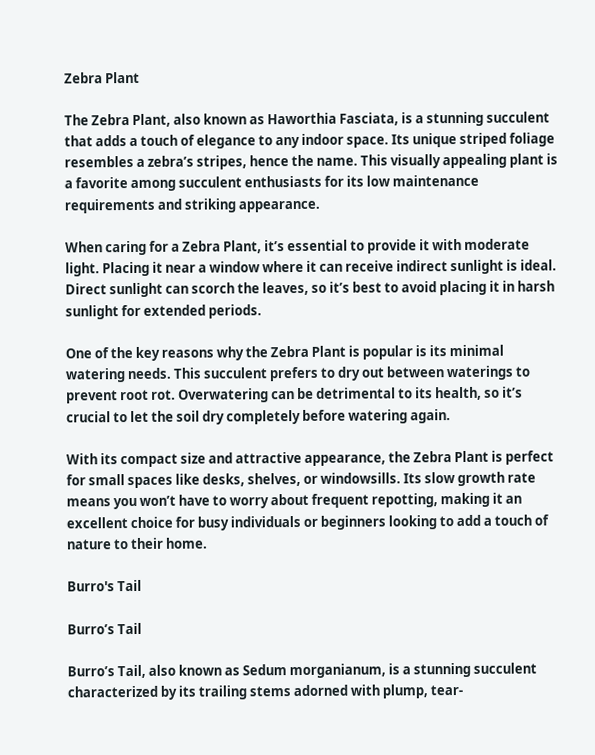Zebra Plant

The Zebra Plant, also known as Haworthia Fasciata, is a stunning succulent that adds a touch of elegance to any indoor space. Its unique striped foliage resembles a zebra’s stripes, hence the name. This visually appealing plant is a favorite among succulent enthusiasts for its low maintenance requirements and striking appearance.

When caring for a Zebra Plant, it’s essential to provide it with moderate light. Placing it near a window where it can receive indirect sunlight is ideal. Direct sunlight can scorch the leaves, so it’s best to avoid placing it in harsh sunlight for extended periods.

One of the key reasons why the Zebra Plant is popular is its minimal watering needs. This succulent prefers to dry out between waterings to prevent root rot. Overwatering can be detrimental to its health, so it’s crucial to let the soil dry completely before watering again.

With its compact size and attractive appearance, the Zebra Plant is perfect for small spaces like desks, shelves, or windowsills. Its slow growth rate means you won’t have to worry about frequent repotting, making it an excellent choice for busy individuals or beginners looking to add a touch of nature to their home.

Burro's Tail

Burro’s Tail

Burro’s Tail, also known as Sedum morganianum, is a stunning succulent characterized by its trailing stems adorned with plump, tear-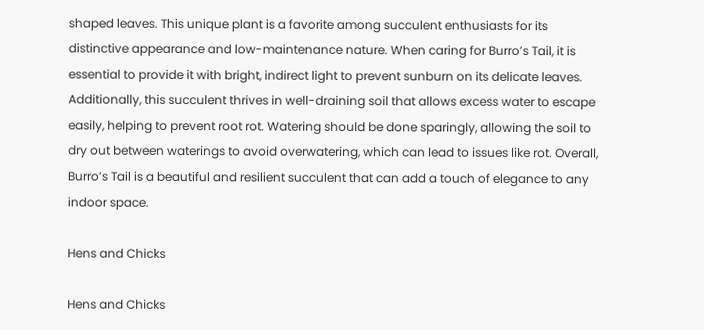shaped leaves. This unique plant is a favorite among succulent enthusiasts for its distinctive appearance and low-maintenance nature. When caring for Burro’s Tail, it is essential to provide it with bright, indirect light to prevent sunburn on its delicate leaves. Additionally, this succulent thrives in well-draining soil that allows excess water to escape easily, helping to prevent root rot. Watering should be done sparingly, allowing the soil to dry out between waterings to avoid overwatering, which can lead to issues like rot. Overall, Burro’s Tail is a beautiful and resilient succulent that can add a touch of elegance to any indoor space.

Hens and Chicks

Hens and Chicks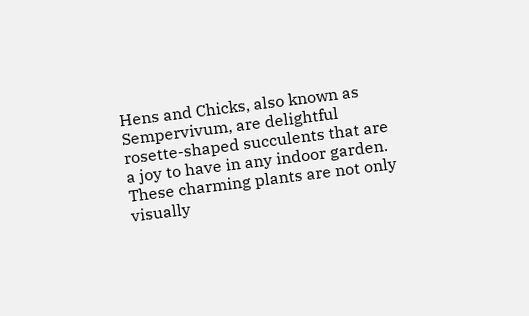Hens and Chicks, also known as Sempervivum, are delightful rosette-shaped succulents that are a joy to have in any indoor garden. These charming plants are not only visually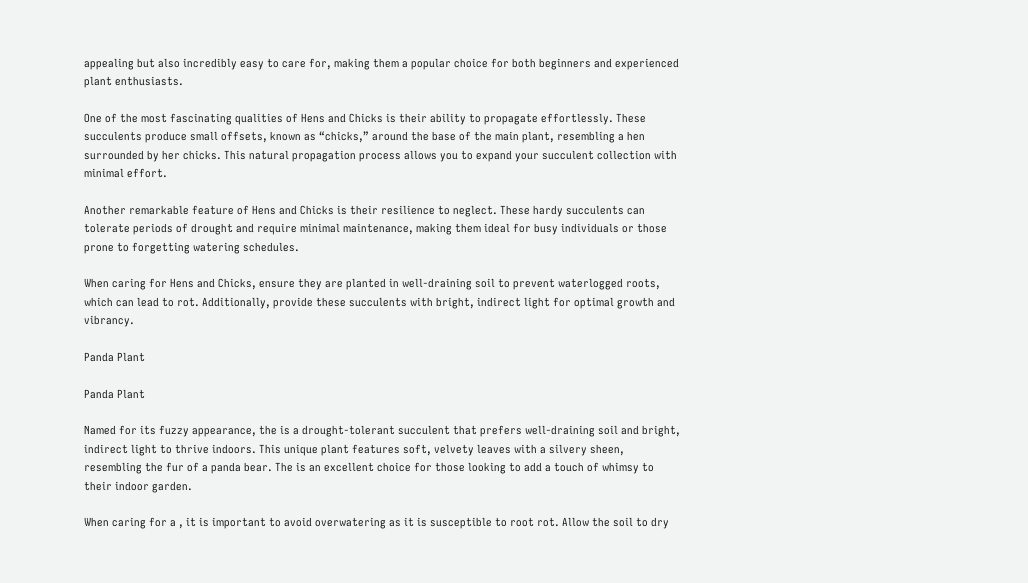appealing but also incredibly easy to care for, making them a popular choice for both beginners and experienced plant enthusiasts.

One of the most fascinating qualities of Hens and Chicks is their ability to propagate effortlessly. These succulents produce small offsets, known as “chicks,” around the base of the main plant, resembling a hen surrounded by her chicks. This natural propagation process allows you to expand your succulent collection with minimal effort.

Another remarkable feature of Hens and Chicks is their resilience to neglect. These hardy succulents can tolerate periods of drought and require minimal maintenance, making them ideal for busy individuals or those prone to forgetting watering schedules.

When caring for Hens and Chicks, ensure they are planted in well-draining soil to prevent waterlogged roots, which can lead to rot. Additionally, provide these succulents with bright, indirect light for optimal growth and vibrancy.

Panda Plant

Panda Plant

Named for its fuzzy appearance, the is a drought-tolerant succulent that prefers well-draining soil and bright, indirect light to thrive indoors. This unique plant features soft, velvety leaves with a silvery sheen, resembling the fur of a panda bear. The is an excellent choice for those looking to add a touch of whimsy to their indoor garden.

When caring for a , it is important to avoid overwatering as it is susceptible to root rot. Allow the soil to dry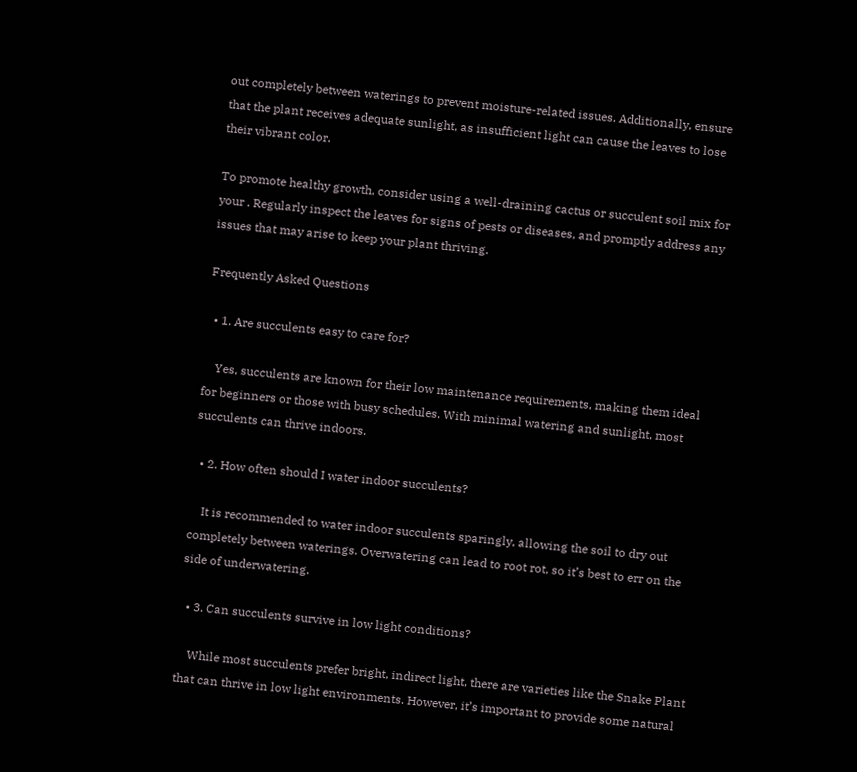out completely between waterings to prevent moisture-related issues. Additionally, ensure that the plant receives adequate sunlight, as insufficient light can cause the leaves to lose their vibrant color.

To promote healthy growth, consider using a well-draining cactus or succulent soil mix for your . Regularly inspect the leaves for signs of pests or diseases, and promptly address any issues that may arise to keep your plant thriving.

Frequently Asked Questions

  • 1. Are succulents easy to care for?

    Yes, succulents are known for their low maintenance requirements, making them ideal for beginners or those with busy schedules. With minimal watering and sunlight, most succulents can thrive indoors.

  • 2. How often should I water indoor succulents?

    It is recommended to water indoor succulents sparingly, allowing the soil to dry out completely between waterings. Overwatering can lead to root rot, so it’s best to err on the side of underwatering.

  • 3. Can succulents survive in low light conditions?

    While most succulents prefer bright, indirect light, there are varieties like the Snake Plant that can thrive in low light environments. However, it’s important to provide some natural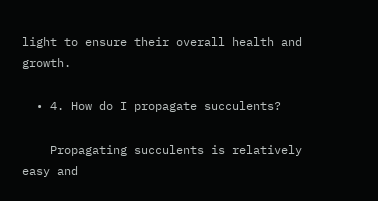light to ensure their overall health and growth.

  • 4. How do I propagate succulents?

    Propagating succulents is relatively easy and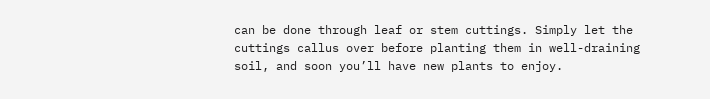can be done through leaf or stem cuttings. Simply let the cuttings callus over before planting them in well-draining soil, and soon you’ll have new plants to enjoy.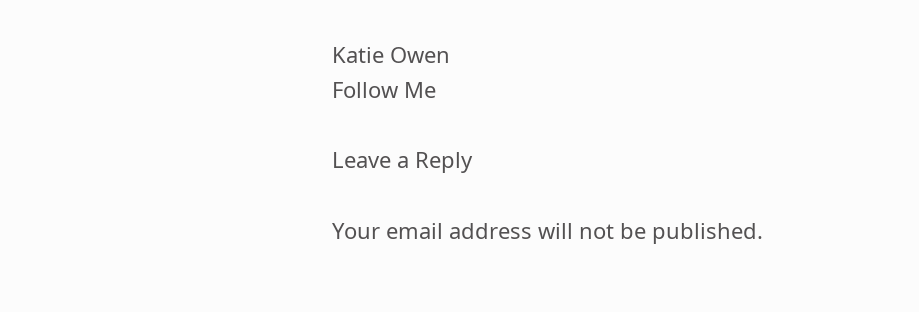Katie Owen
Follow Me

Leave a Reply

Your email address will not be published.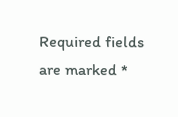Required fields are marked *